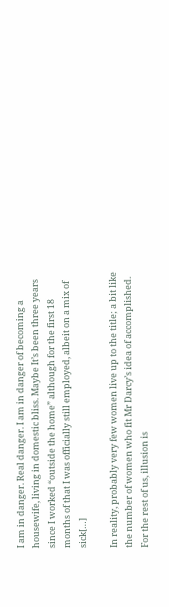I am in danger. Real danger. I am in danger of becoming a housewife, living in domestic bliss. Maybe It’s been three years since I worked “outside the home” although for the first 18 months of that I was officially still employed, albeit on a mix of sick[…]

In reality, probably very few women live up to the title; a bit like the number of women who fit Mr Darcy’s idea of accomplished. For the rest of us, illusion is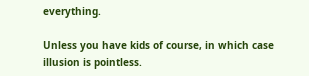everything.

Unless you have kids of course, in which case illusion is pointless.